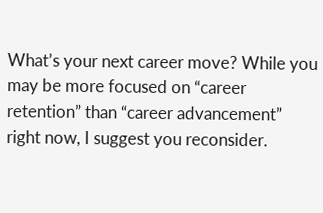What’s your next career move? While you may be more focused on “career retention” than “career advancement” right now, I suggest you reconsider.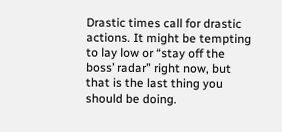Drastic times call for drastic actions. It might be tempting to lay low or “stay off the boss’ radar” right now, but that is the last thing you should be doing.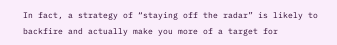In fact, a strategy of “staying off the radar” is likely to backfire and actually make you more of a target for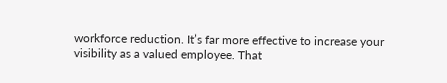workforce reduction. It’s far more effective to increase your visibility as a valued employee. That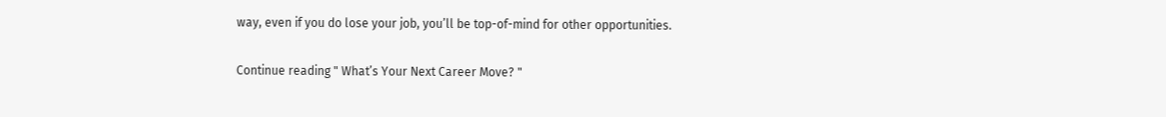way, even if you do lose your job, you’ll be top-of-mind for other opportunities.

Continue reading " What’s Your Next Career Move? "